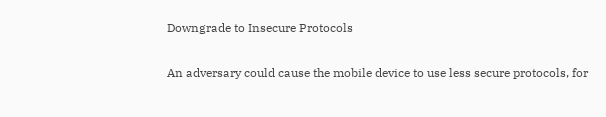Downgrade to Insecure Protocols

An adversary could cause the mobile device to use less secure protocols, for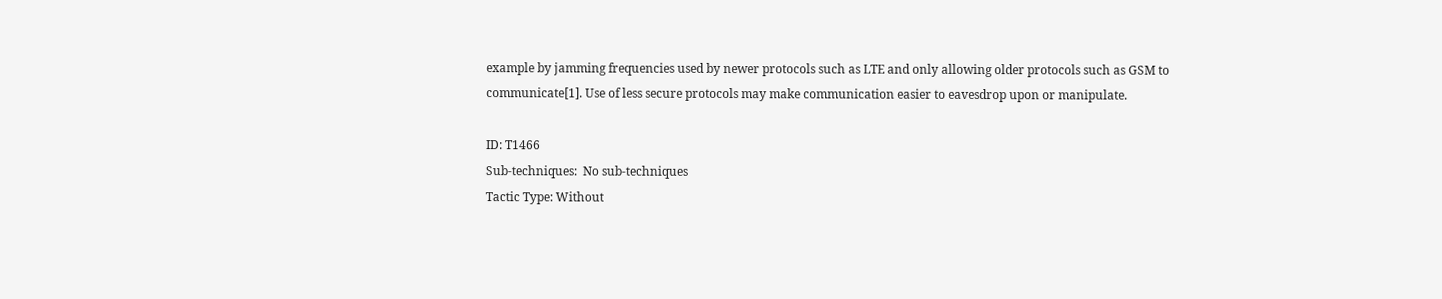example by jamming frequencies used by newer protocols such as LTE and only allowing older protocols such as GSM to communicate[1]. Use of less secure protocols may make communication easier to eavesdrop upon or manipulate.

ID: T1466
Sub-techniques:  No sub-techniques
Tactic Type: Without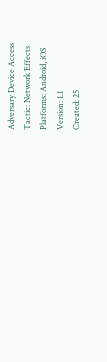Adversary Device Access
Tactic: Network Effects
Platforms: Android, iOS
Version: 1.1
Created: 25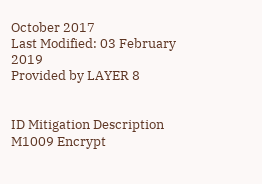October 2017
Last Modified: 03 February 2019
Provided by LAYER 8


ID Mitigation Description
M1009 Encrypt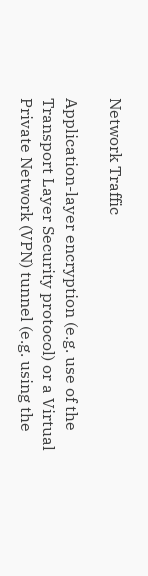Network Traffic

Application-layer encryption (e.g. use of the Transport Layer Security protocol) or a Virtual Private Network (VPN) tunnel (e.g. using the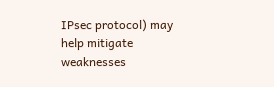IPsec protocol) may help mitigate weaknesses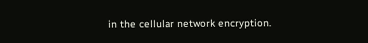in the cellular network encryption.